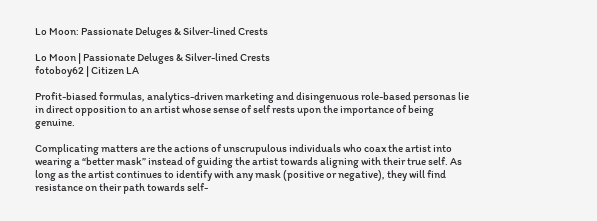Lo Moon: Passionate Deluges & Silver-lined Crests

Lo Moon | Passionate Deluges & Silver-lined Crests
fotoboy62 | Citizen LA

Profit-biased formulas, analytics-driven marketing and disingenuous role-based personas lie in direct opposition to an artist whose sense of self rests upon the importance of being genuine.

Complicating matters are the actions of unscrupulous individuals who coax the artist into wearing a “better mask” instead of guiding the artist towards aligning with their true self. As long as the artist continues to identify with any mask (positive or negative), they will find resistance on their path towards self-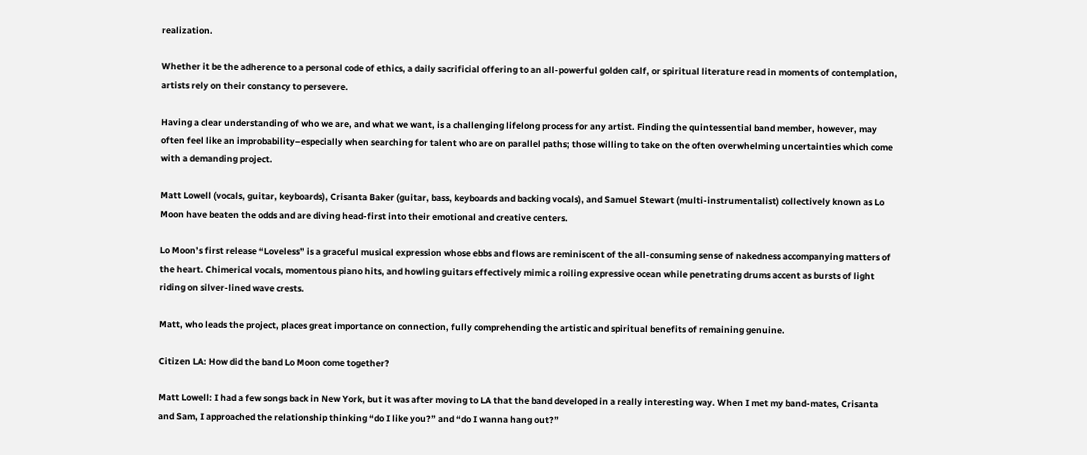realization.

Whether it be the adherence to a personal code of ethics, a daily sacrificial offering to an all-powerful golden calf, or spiritual literature read in moments of contemplation, artists rely on their constancy to persevere.

Having a clear understanding of who we are, and what we want, is a challenging lifelong process for any artist. Finding the quintessential band member, however, may often feel like an improbability–especially when searching for talent who are on parallel paths; those willing to take on the often overwhelming uncertainties which come with a demanding project.

Matt Lowell (vocals, guitar, keyboards), Crisanta Baker (guitar, bass, keyboards and backing vocals), and Samuel Stewart (multi-instrumentalist) collectively known as Lo Moon have beaten the odds and are diving head-first into their emotional and creative centers.

Lo Moon’s first release “Loveless” is a graceful musical expression whose ebbs and flows are reminiscent of the all-consuming sense of nakedness accompanying matters of the heart. Chimerical vocals, momentous piano hits, and howling guitars effectively mimic a roiling expressive ocean while penetrating drums accent as bursts of light riding on silver-lined wave crests.

Matt, who leads the project, places great importance on connection, fully comprehending the artistic and spiritual benefits of remaining genuine.

Citizen LA: How did the band Lo Moon come together?

Matt Lowell: I had a few songs back in New York, but it was after moving to LA that the band developed in a really interesting way. When I met my band-mates, Crisanta and Sam, I approached the relationship thinking “do I like you?” and “do I wanna hang out?”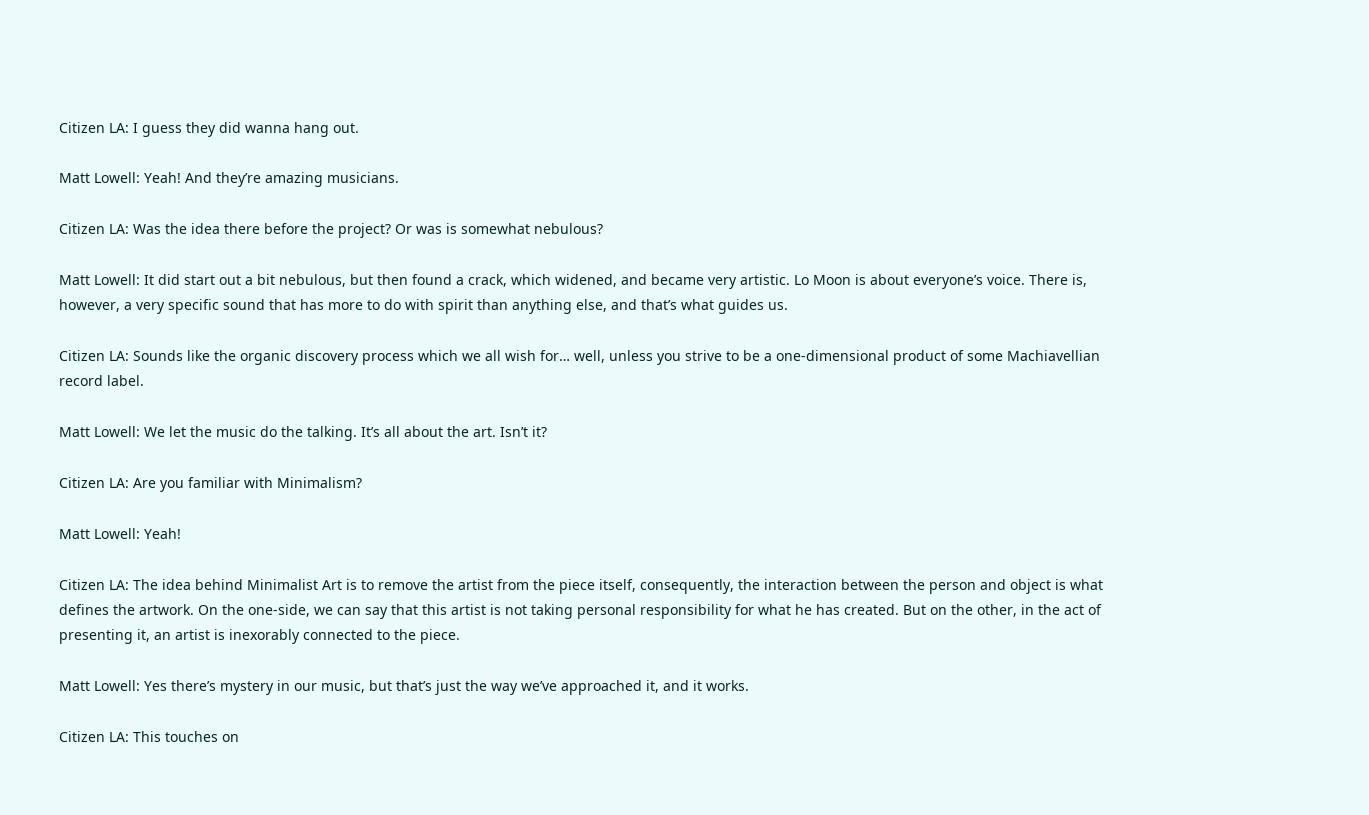Citizen LA: I guess they did wanna hang out.

Matt Lowell: Yeah! And they’re amazing musicians.

Citizen LA: Was the idea there before the project? Or was is somewhat nebulous?

Matt Lowell: It did start out a bit nebulous, but then found a crack, which widened, and became very artistic. Lo Moon is about everyone’s voice. There is, however, a very specific sound that has more to do with spirit than anything else, and that’s what guides us.

Citizen LA: Sounds like the organic discovery process which we all wish for… well, unless you strive to be a one-dimensional product of some Machiavellian record label.

Matt Lowell: We let the music do the talking. It’s all about the art. Isn’t it?

Citizen LA: Are you familiar with Minimalism?

Matt Lowell: Yeah!

Citizen LA: The idea behind Minimalist Art is to remove the artist from the piece itself, consequently, the interaction between the person and object is what defines the artwork. On the one-side, we can say that this artist is not taking personal responsibility for what he has created. But on the other, in the act of presenting it, an artist is inexorably connected to the piece.

Matt Lowell: Yes there’s mystery in our music, but that’s just the way we’ve approached it, and it works.

Citizen LA: This touches on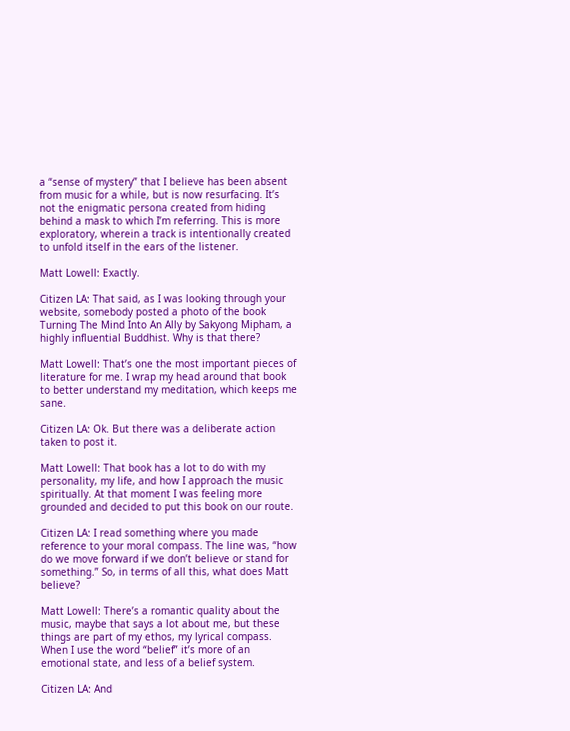a “sense of mystery” that I believe has been absent from music for a while, but is now resurfacing. It’s not the enigmatic persona created from hiding behind a mask to which I’m referring. This is more exploratory, wherein a track is intentionally created to unfold itself in the ears of the listener.

Matt Lowell: Exactly.

Citizen LA: That said, as I was looking through your website, somebody posted a photo of the book Turning The Mind Into An Ally by Sakyong Mipham, a highly influential Buddhist. Why is that there?

Matt Lowell: That’s one the most important pieces of literature for me. I wrap my head around that book to better understand my meditation, which keeps me sane.

Citizen LA: Ok. But there was a deliberate action taken to post it.

Matt Lowell: That book has a lot to do with my personality, my life, and how I approach the music spiritually. At that moment I was feeling more grounded and decided to put this book on our route.

Citizen LA: I read something where you made reference to your moral compass. The line was, “how do we move forward if we don’t believe or stand for something.” So, in terms of all this, what does Matt believe?

Matt Lowell: There’s a romantic quality about the music, maybe that says a lot about me, but these things are part of my ethos, my lyrical compass. When I use the word “belief” it’s more of an emotional state, and less of a belief system.

Citizen LA: And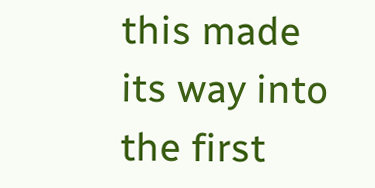this made its way into the first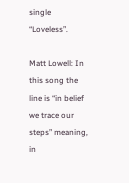single “Loveless”.

Matt Lowell: In this song the line is “in belief we trace our steps” meaning, in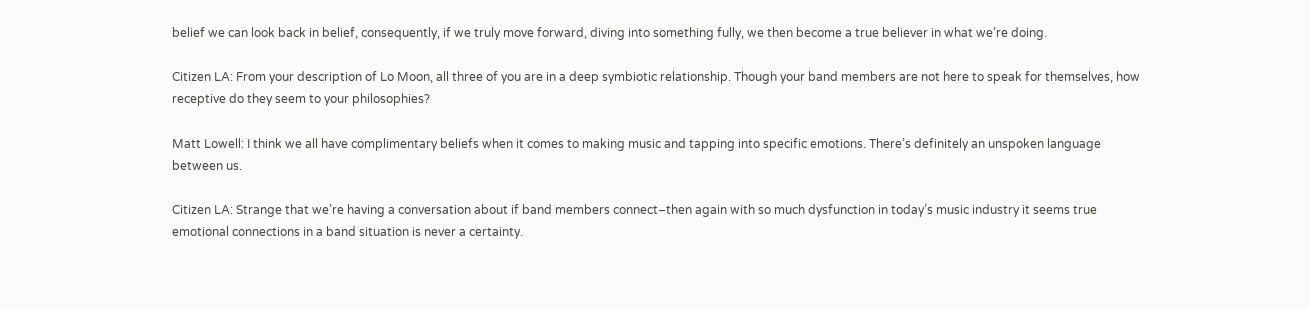belief we can look back in belief, consequently, if we truly move forward, diving into something fully, we then become a true believer in what we’re doing.

Citizen LA: From your description of Lo Moon, all three of you are in a deep symbiotic relationship. Though your band members are not here to speak for themselves, how receptive do they seem to your philosophies?

Matt Lowell: I think we all have complimentary beliefs when it comes to making music and tapping into specific emotions. There’s definitely an unspoken language between us.

Citizen LA: Strange that we’re having a conversation about if band members connect–then again with so much dysfunction in today’s music industry it seems true emotional connections in a band situation is never a certainty.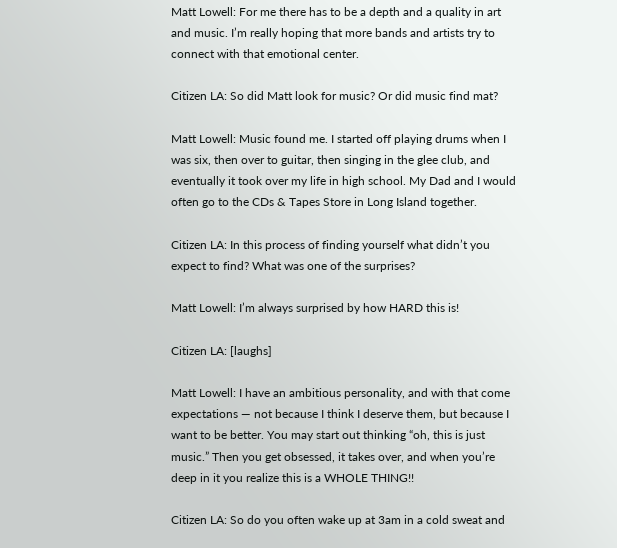Matt Lowell: For me there has to be a depth and a quality in art and music. I’m really hoping that more bands and artists try to connect with that emotional center.

Citizen LA: So did Matt look for music? Or did music find mat?

Matt Lowell: Music found me. I started off playing drums when I was six, then over to guitar, then singing in the glee club, and eventually it took over my life in high school. My Dad and I would often go to the CDs & Tapes Store in Long Island together.

Citizen LA: In this process of finding yourself what didn’t you expect to find? What was one of the surprises?

Matt Lowell: I’m always surprised by how HARD this is!

Citizen LA: [laughs]

Matt Lowell: I have an ambitious personality, and with that come expectations — not because I think I deserve them, but because I want to be better. You may start out thinking “oh, this is just music.” Then you get obsessed, it takes over, and when you’re deep in it you realize this is a WHOLE THING!!

Citizen LA: So do you often wake up at 3am in a cold sweat and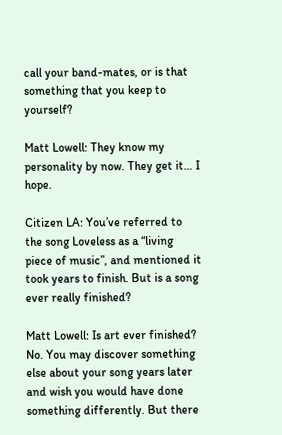call your band-mates, or is that something that you keep to yourself?

Matt Lowell: They know my personality by now. They get it… I hope.

Citizen LA: You’ve referred to the song Loveless as a “living piece of music”, and mentioned it took years to finish. But is a song ever really finished?

Matt Lowell: Is art ever finished? No. You may discover something else about your song years later and wish you would have done something differently. But there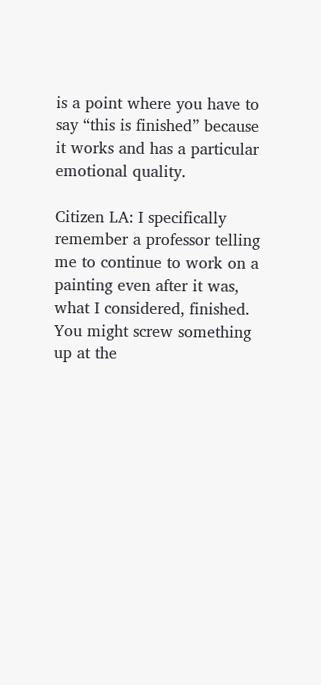is a point where you have to say “this is finished” because it works and has a particular emotional quality.

Citizen LA: I specifically remember a professor telling me to continue to work on a painting even after it was, what I considered, finished. You might screw something up at the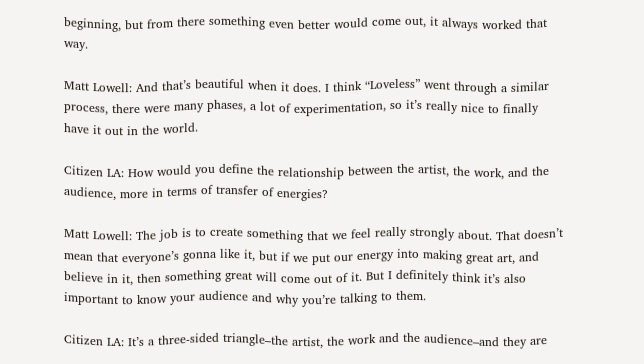beginning, but from there something even better would come out, it always worked that way.

Matt Lowell: And that’s beautiful when it does. I think “Loveless” went through a similar process, there were many phases, a lot of experimentation, so it’s really nice to finally have it out in the world.

Citizen LA: How would you define the relationship between the artist, the work, and the audience, more in terms of transfer of energies?

Matt Lowell: The job is to create something that we feel really strongly about. That doesn’t mean that everyone’s gonna like it, but if we put our energy into making great art, and believe in it, then something great will come out of it. But I definitely think it’s also important to know your audience and why you’re talking to them.

Citizen LA: It’s a three-sided triangle–the artist, the work and the audience–and they are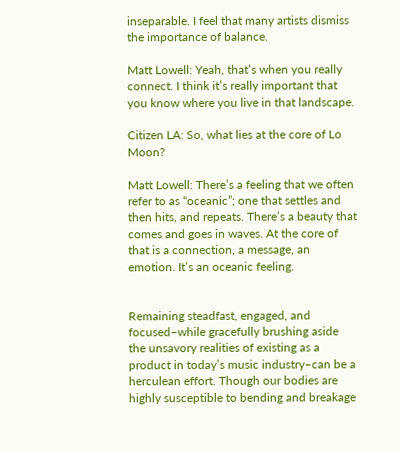inseparable. I feel that many artists dismiss the importance of balance.

Matt Lowell: Yeah, that’s when you really connect. I think it’s really important that you know where you live in that landscape.

Citizen LA: So, what lies at the core of Lo Moon?

Matt Lowell: There’s a feeling that we often refer to as “oceanic”; one that settles and then hits, and repeats. There’s a beauty that comes and goes in waves. At the core of that is a connection, a message, an emotion. It’s an oceanic feeling.


Remaining steadfast, engaged, and focused–while gracefully brushing aside the unsavory realities of existing as a product in today’s music industry–can be a herculean effort. Though our bodies are highly susceptible to bending and breakage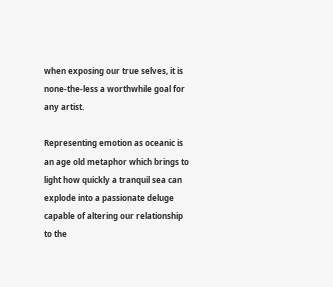when exposing our true selves, it is none-the-less a worthwhile goal for any artist.

Representing emotion as oceanic is an age old metaphor which brings to light how quickly a tranquil sea can explode into a passionate deluge capable of altering our relationship to the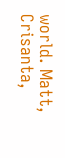world. Matt, Crisanta,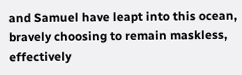and Samuel have leapt into this ocean, bravely choosing to remain maskless, effectively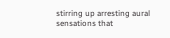stirring up arresting aural sensations that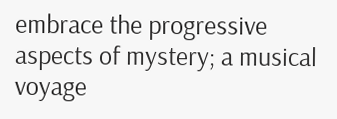embrace the progressive aspects of mystery; a musical voyage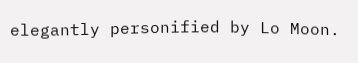elegantly personified by Lo Moon.